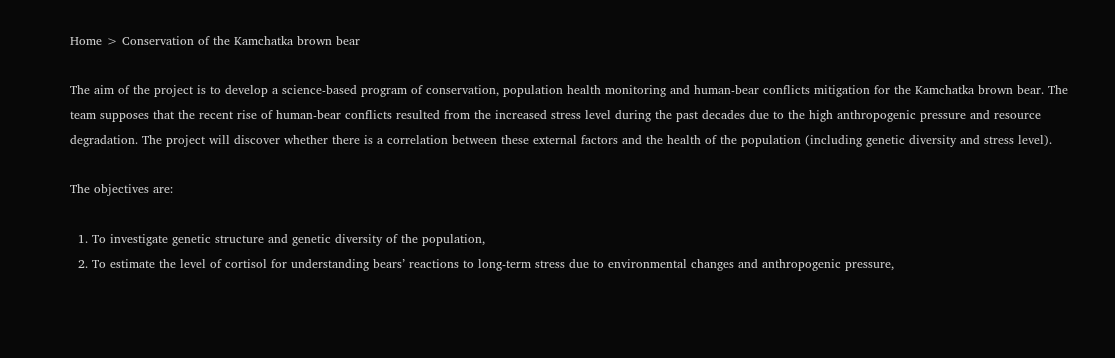Home > Conservation of the Kamchatka brown bear

The aim of the project is to develop a science-based program of conservation, population health monitoring and human-bear conflicts mitigation for the Kamchatka brown bear. The team supposes that the recent rise of human-bear conflicts resulted from the increased stress level during the past decades due to the high anthropogenic pressure and resource degradation. The project will discover whether there is a correlation between these external factors and the health of the population (including genetic diversity and stress level).

The objectives are:

  1. To investigate genetic structure and genetic diversity of the population,
  2. To estimate the level of cortisol for understanding bears’ reactions to long-term stress due to environmental changes and anthropogenic pressure,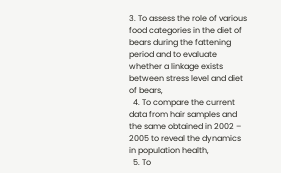3. To assess the role of various food categories in the diet of bears during the fattening period and to evaluate whether a linkage exists between stress level and diet of bears,
  4. To compare the current data from hair samples and the same obtained in 2002 – 2005 to reveal the dynamics in population health,
  5. To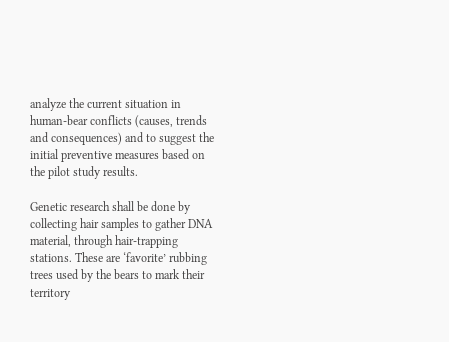analyze the current situation in human-bear conflicts (causes, trends and consequences) and to suggest the initial preventive measures based on the pilot study results.

Genetic research shall be done by collecting hair samples to gather DNA material, through hair-trapping stations. These are ‘favorite’ rubbing trees used by the bears to mark their territory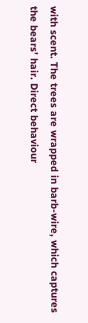with scent. The trees are wrapped in barb-wire, which captures the bears’ hair. Direct behaviour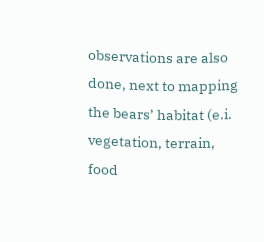observations are also done, next to mapping the bears’ habitat (e.i. vegetation, terrain, food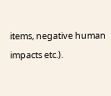items, negative human impacts etc.).